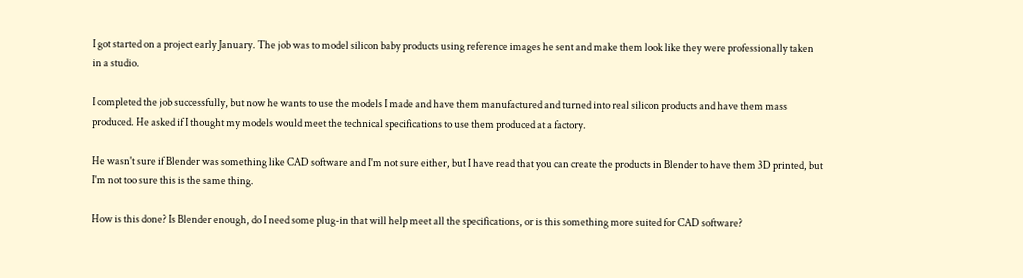I got started on a project early January. The job was to model silicon baby products using reference images he sent and make them look like they were professionally taken in a studio.

I completed the job successfully, but now he wants to use the models I made and have them manufactured and turned into real silicon products and have them mass produced. He asked if I thought my models would meet the technical specifications to use them produced at a factory.

He wasn't sure if Blender was something like CAD software and I'm not sure either, but I have read that you can create the products in Blender to have them 3D printed, but I'm not too sure this is the same thing.

How is this done? Is Blender enough, do I need some plug-in that will help meet all the specifications, or is this something more suited for CAD software?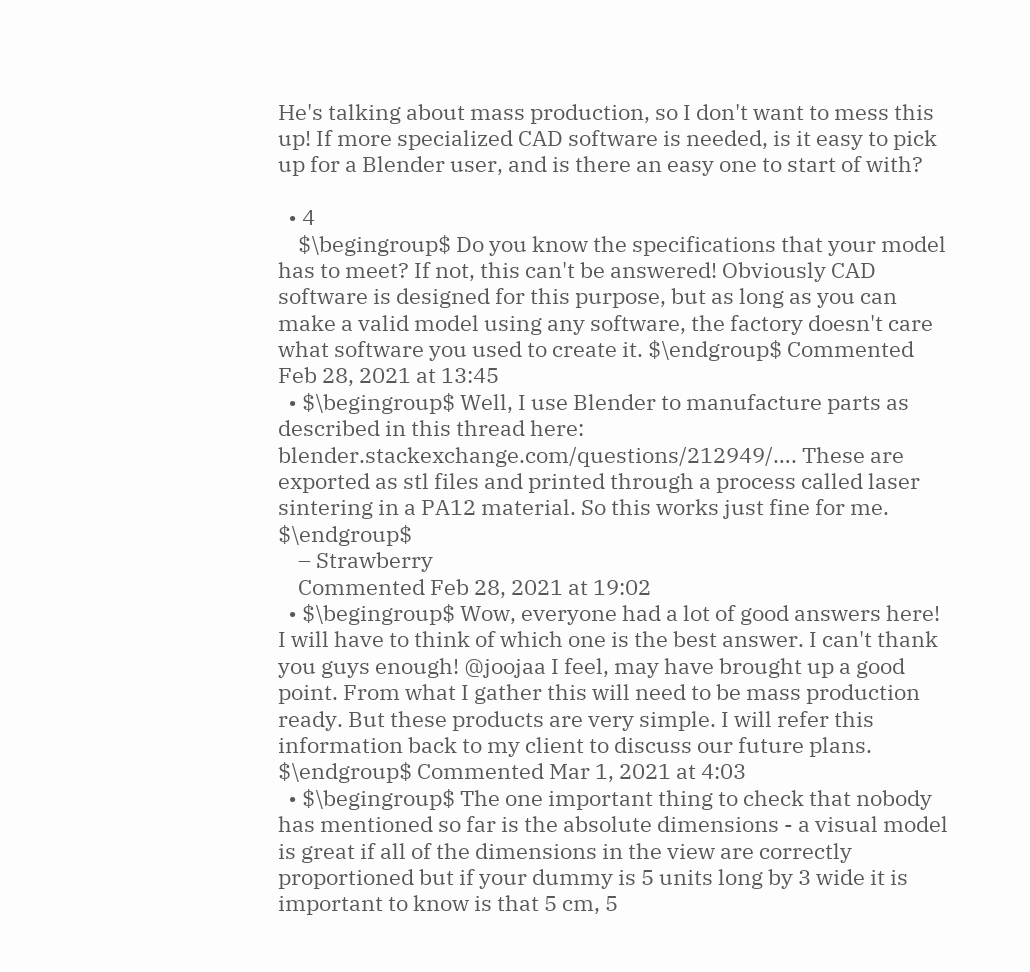He's talking about mass production, so I don't want to mess this up! If more specialized CAD software is needed, is it easy to pick up for a Blender user, and is there an easy one to start of with?

  • 4
    $\begingroup$ Do you know the specifications that your model has to meet? If not, this can't be answered! Obviously CAD software is designed for this purpose, but as long as you can make a valid model using any software, the factory doesn't care what software you used to create it. $\endgroup$ Commented Feb 28, 2021 at 13:45
  • $\begingroup$ Well, I use Blender to manufacture parts as described in this thread here: blender.stackexchange.com/questions/212949/…. These are exported as stl files and printed through a process called laser sintering in a PA12 material. So this works just fine for me. $\endgroup$
    – Strawberry
    Commented Feb 28, 2021 at 19:02
  • $\begingroup$ Wow, everyone had a lot of good answers here! I will have to think of which one is the best answer. I can't thank you guys enough! @joojaa I feel, may have brought up a good point. From what I gather this will need to be mass production ready. But these products are very simple. I will refer this information back to my client to discuss our future plans. $\endgroup$ Commented Mar 1, 2021 at 4:03
  • $\begingroup$ The one important thing to check that nobody has mentioned so far is the absolute dimensions - a visual model is great if all of the dimensions in the view are correctly proportioned but if your dummy is 5 units long by 3 wide it is important to know is that 5 cm, 5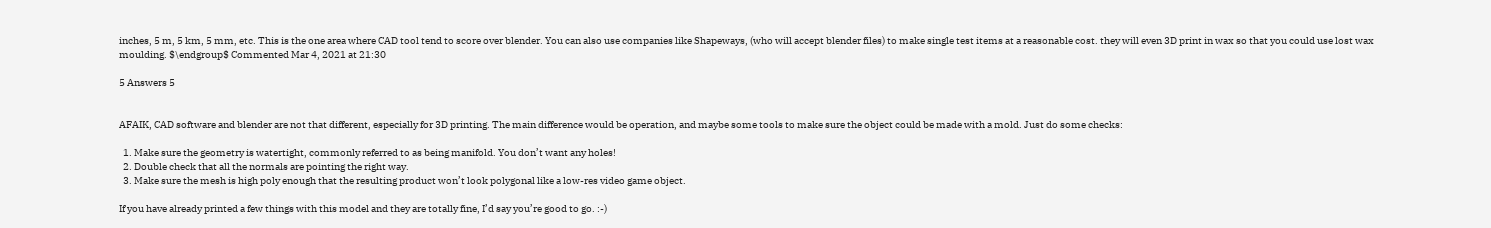inches, 5 m, 5 km, 5 mm, etc. This is the one area where CAD tool tend to score over blender. You can also use companies like Shapeways, (who will accept blender files) to make single test items at a reasonable cost. they will even 3D print in wax so that you could use lost wax moulding. $\endgroup$ Commented Mar 4, 2021 at 21:30

5 Answers 5


AFAIK, CAD software and blender are not that different, especially for 3D printing. The main difference would be operation, and maybe some tools to make sure the object could be made with a mold. Just do some checks:

  1. Make sure the geometry is watertight, commonly referred to as being manifold. You don’t want any holes!
  2. Double check that all the normals are pointing the right way.
  3. Make sure the mesh is high poly enough that the resulting product won’t look polygonal like a low-res video game object.

If you have already printed a few things with this model and they are totally fine, I’d say you’re good to go. :-)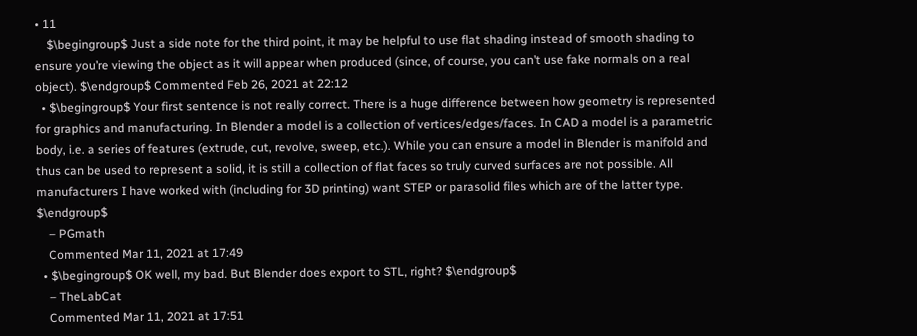• 11
    $\begingroup$ Just a side note for the third point, it may be helpful to use flat shading instead of smooth shading to ensure you’re viewing the object as it will appear when produced (since, of course, you can’t use fake normals on a real object). $\endgroup$ Commented Feb 26, 2021 at 22:12
  • $\begingroup$ Your first sentence is not really correct. There is a huge difference between how geometry is represented for graphics and manufacturing. In Blender a model is a collection of vertices/edges/faces. In CAD a model is a parametric body, i.e. a series of features (extrude, cut, revolve, sweep, etc.). While you can ensure a model in Blender is manifold and thus can be used to represent a solid, it is still a collection of flat faces so truly curved surfaces are not possible. All manufacturers I have worked with (including for 3D printing) want STEP or parasolid files which are of the latter type. $\endgroup$
    – PGmath
    Commented Mar 11, 2021 at 17:49
  • $\begingroup$ OK well, my bad. But Blender does export to STL, right? $\endgroup$
    – TheLabCat
    Commented Mar 11, 2021 at 17:51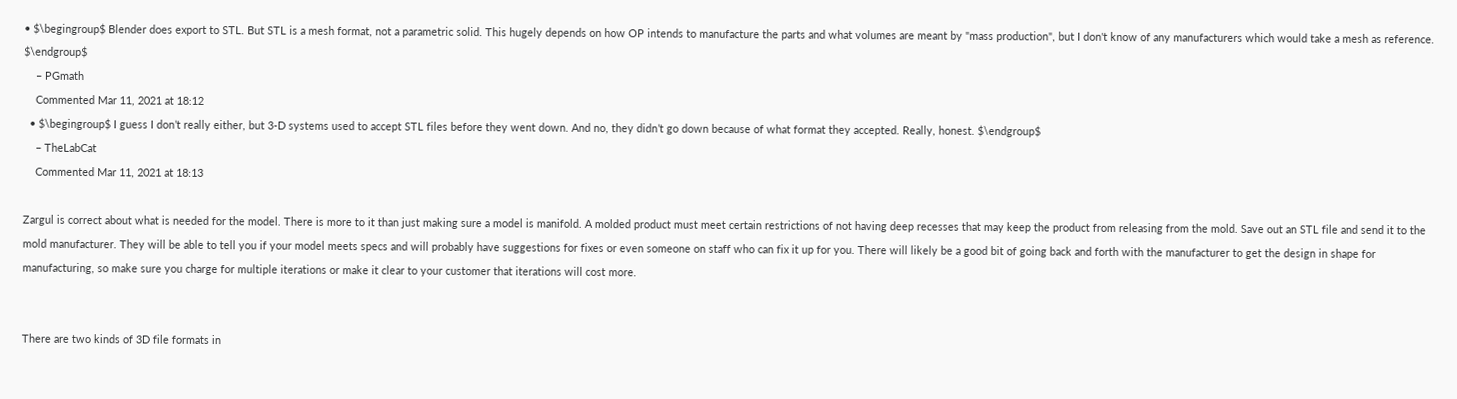• $\begingroup$ Blender does export to STL. But STL is a mesh format, not a parametric solid. This hugely depends on how OP intends to manufacture the parts and what volumes are meant by "mass production", but I don't know of any manufacturers which would take a mesh as reference. $\endgroup$
    – PGmath
    Commented Mar 11, 2021 at 18:12
  • $\begingroup$ I guess I don’t really either, but 3-D systems used to accept STL files before they went down. And no, they didn’t go down because of what format they accepted. Really, honest. $\endgroup$
    – TheLabCat
    Commented Mar 11, 2021 at 18:13

Zargul is correct about what is needed for the model. There is more to it than just making sure a model is manifold. A molded product must meet certain restrictions of not having deep recesses that may keep the product from releasing from the mold. Save out an STL file and send it to the mold manufacturer. They will be able to tell you if your model meets specs and will probably have suggestions for fixes or even someone on staff who can fix it up for you. There will likely be a good bit of going back and forth with the manufacturer to get the design in shape for manufacturing, so make sure you charge for multiple iterations or make it clear to your customer that iterations will cost more.


There are two kinds of 3D file formats in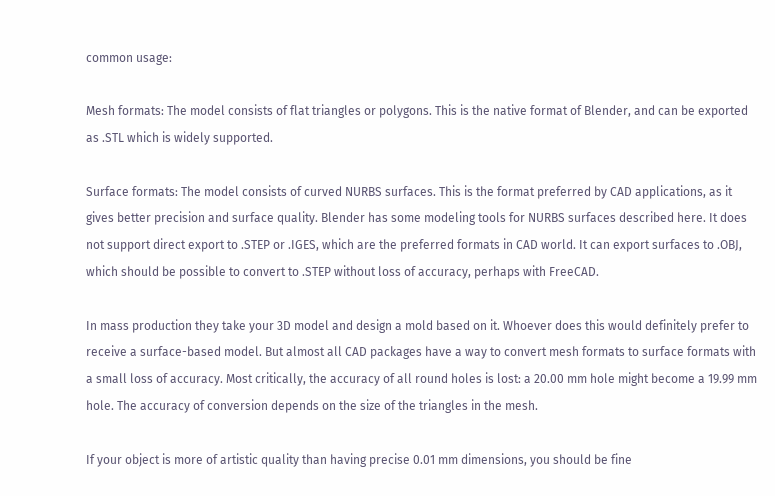common usage:

Mesh formats: The model consists of flat triangles or polygons. This is the native format of Blender, and can be exported as .STL which is widely supported.

Surface formats: The model consists of curved NURBS surfaces. This is the format preferred by CAD applications, as it gives better precision and surface quality. Blender has some modeling tools for NURBS surfaces described here. It does not support direct export to .STEP or .IGES, which are the preferred formats in CAD world. It can export surfaces to .OBJ, which should be possible to convert to .STEP without loss of accuracy, perhaps with FreeCAD.

In mass production they take your 3D model and design a mold based on it. Whoever does this would definitely prefer to receive a surface-based model. But almost all CAD packages have a way to convert mesh formats to surface formats with a small loss of accuracy. Most critically, the accuracy of all round holes is lost: a 20.00 mm hole might become a 19.99 mm hole. The accuracy of conversion depends on the size of the triangles in the mesh.

If your object is more of artistic quality than having precise 0.01 mm dimensions, you should be fine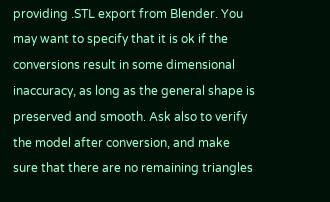providing .STL export from Blender. You may want to specify that it is ok if the conversions result in some dimensional inaccuracy, as long as the general shape is preserved and smooth. Ask also to verify the model after conversion, and make sure that there are no remaining triangles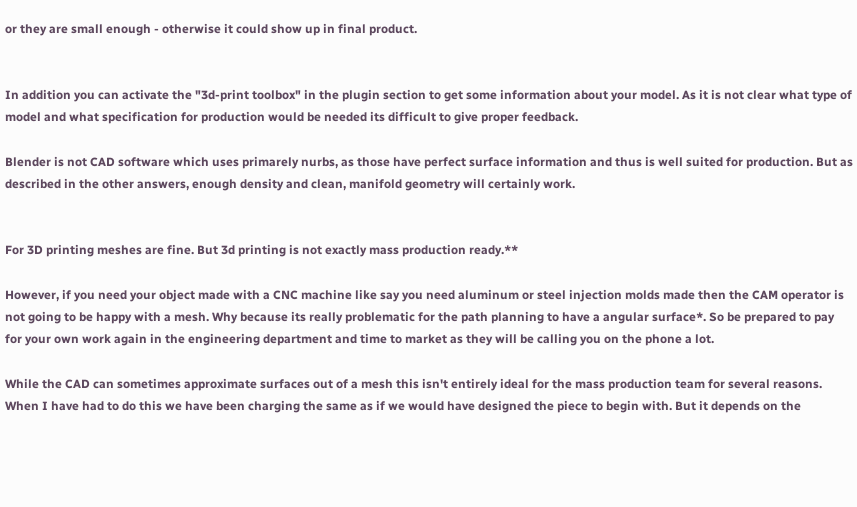or they are small enough - otherwise it could show up in final product.


In addition you can activate the "3d-print toolbox" in the plugin section to get some information about your model. As it is not clear what type of model and what specification for production would be needed its difficult to give proper feedback.

Blender is not CAD software which uses primarely nurbs, as those have perfect surface information and thus is well suited for production. But as described in the other answers, enough density and clean, manifold geometry will certainly work.


For 3D printing meshes are fine. But 3d printing is not exactly mass production ready.**

However, if you need your object made with a CNC machine like say you need aluminum or steel injection molds made then the CAM operator is not going to be happy with a mesh. Why because its really problematic for the path planning to have a angular surface*. So be prepared to pay for your own work again in the engineering department and time to market as they will be calling you on the phone a lot.

While the CAD can sometimes approximate surfaces out of a mesh this isn't entirely ideal for the mass production team for several reasons. When I have had to do this we have been charging the same as if we would have designed the piece to begin with. But it depends on the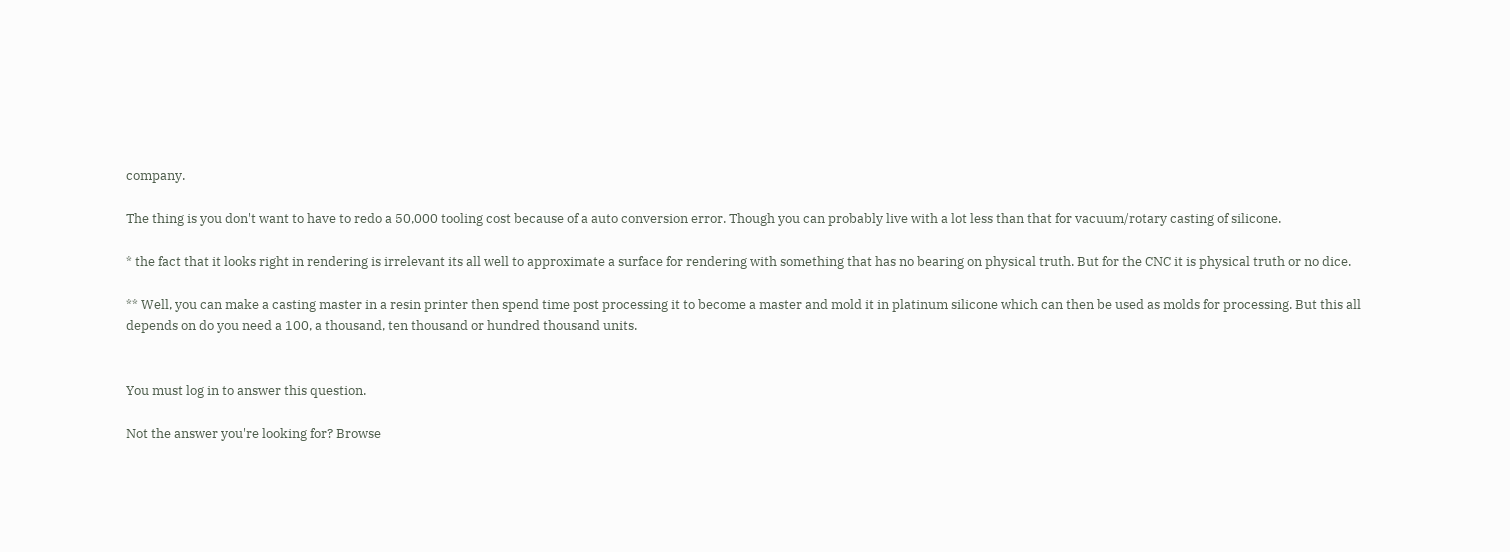company.

The thing is you don't want to have to redo a 50,000 tooling cost because of a auto conversion error. Though you can probably live with a lot less than that for vacuum/rotary casting of silicone.

* the fact that it looks right in rendering is irrelevant its all well to approximate a surface for rendering with something that has no bearing on physical truth. But for the CNC it is physical truth or no dice.

** Well, you can make a casting master in a resin printer then spend time post processing it to become a master and mold it in platinum silicone which can then be used as molds for processing. But this all depends on do you need a 100, a thousand, ten thousand or hundred thousand units.


You must log in to answer this question.

Not the answer you're looking for? Browse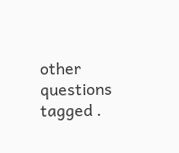other questions tagged .